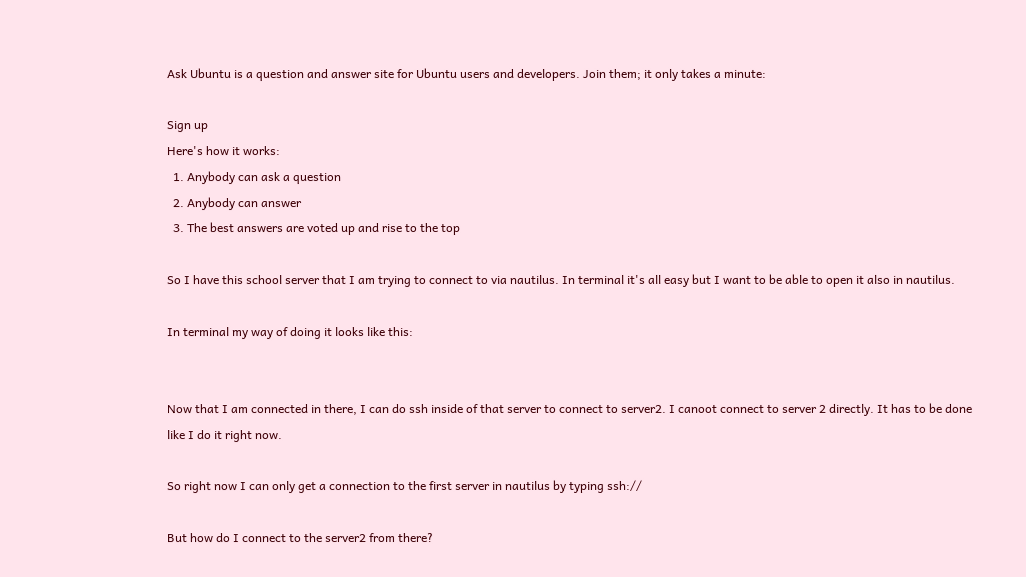Ask Ubuntu is a question and answer site for Ubuntu users and developers. Join them; it only takes a minute:

Sign up
Here's how it works:
  1. Anybody can ask a question
  2. Anybody can answer
  3. The best answers are voted up and rise to the top

So I have this school server that I am trying to connect to via nautilus. In terminal it's all easy but I want to be able to open it also in nautilus.

In terminal my way of doing it looks like this:


Now that I am connected in there, I can do ssh inside of that server to connect to server2. I canoot connect to server 2 directly. It has to be done like I do it right now.

So right now I can only get a connection to the first server in nautilus by typing ssh://

But how do I connect to the server2 from there?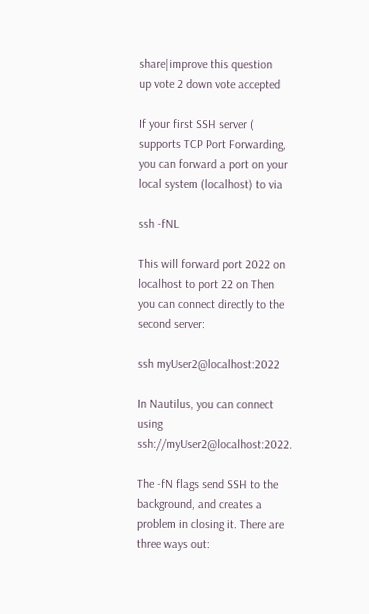share|improve this question
up vote 2 down vote accepted

If your first SSH server ( supports TCP Port Forwarding, you can forward a port on your local system (localhost) to via

ssh -fNL

This will forward port 2022 on localhost to port 22 on Then you can connect directly to the second server:

ssh myUser2@localhost:2022

In Nautilus, you can connect using ssh://myUser2@localhost:2022.

The -fN flags send SSH to the background, and creates a problem in closing it. There are three ways out: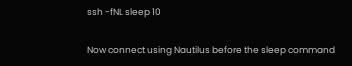ssh -fNL sleep 10

Now connect using Nautilus before the sleep command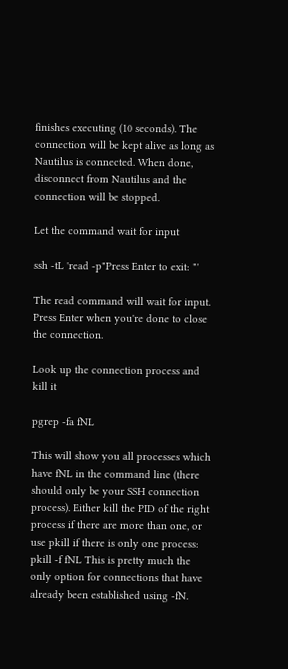finishes executing (10 seconds). The connection will be kept alive as long as Nautilus is connected. When done, disconnect from Nautilus and the connection will be stopped.

Let the command wait for input

ssh -tL 'read -p"Press Enter to exit: "'

The read command will wait for input. Press Enter when you're done to close the connection.

Look up the connection process and kill it

pgrep -fa fNL

This will show you all processes which have fNL in the command line (there should only be your SSH connection process). Either kill the PID of the right process if there are more than one, or use pkill if there is only one process: pkill -f fNL This is pretty much the only option for connections that have already been established using -fN.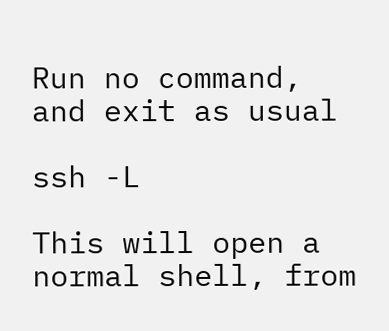Run no command, and exit as usual

ssh -L

This will open a normal shell, from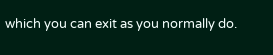which you can exit as you normally do.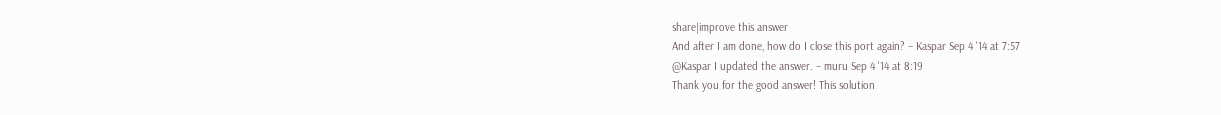share|improve this answer
And after I am done, how do I close this port again? – Kaspar Sep 4 '14 at 7:57
@Kaspar I updated the answer. – muru Sep 4 '14 at 8:19
Thank you for the good answer! This solution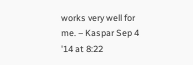works very well for me. – Kaspar Sep 4 '14 at 8:22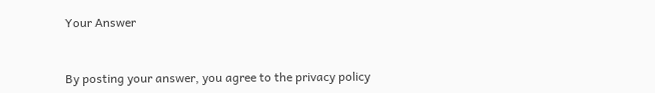Your Answer


By posting your answer, you agree to the privacy policy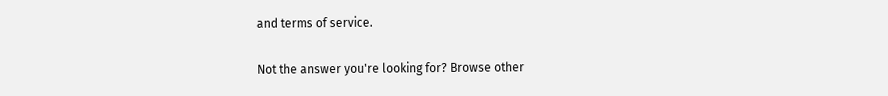and terms of service.

Not the answer you're looking for? Browse other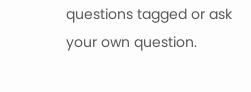questions tagged or ask your own question.